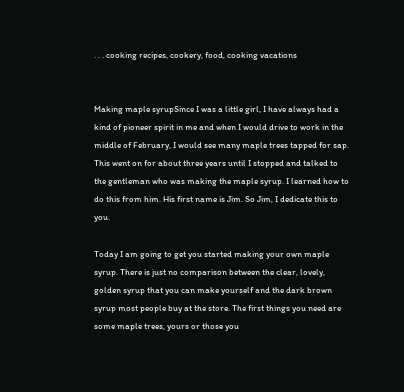. . . cooking recipes, cookery, food, cooking vacations


Making maple syrupSince I was a little girl, I have always had a kind of pioneer spirit in me and when I would drive to work in the middle of February, I would see many maple trees tapped for sap. This went on for about three years until I stopped and talked to the gentleman who was making the maple syrup. I learned how to do this from him. His first name is Jim. So Jim, I dedicate this to you.

Today I am going to get you started making your own maple syrup. There is just no comparison between the clear, lovely, golden syrup that you can make yourself and the dark brown syrup most people buy at the store. The first things you need are some maple trees, yours or those you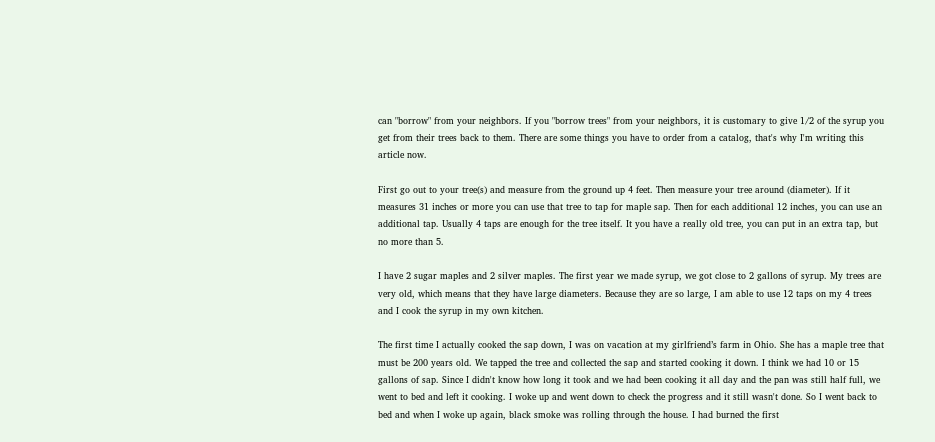can "borrow" from your neighbors. If you "borrow trees" from your neighbors, it is customary to give 1/2 of the syrup you get from their trees back to them. There are some things you have to order from a catalog, that's why I'm writing this article now.

First go out to your tree(s) and measure from the ground up 4 feet. Then measure your tree around (diameter). If it measures 31 inches or more you can use that tree to tap for maple sap. Then for each additional 12 inches, you can use an additional tap. Usually 4 taps are enough for the tree itself. It you have a really old tree, you can put in an extra tap, but no more than 5.

I have 2 sugar maples and 2 silver maples. The first year we made syrup, we got close to 2 gallons of syrup. My trees are very old, which means that they have large diameters. Because they are so large, I am able to use 12 taps on my 4 trees and I cook the syrup in my own kitchen.

The first time I actually cooked the sap down, I was on vacation at my girlfriend’s farm in Ohio. She has a maple tree that must be 200 years old. We tapped the tree and collected the sap and started cooking it down. I think we had 10 or 15 gallons of sap. Since I didn't know how long it took and we had been cooking it all day and the pan was still half full, we went to bed and left it cooking. I woke up and went down to check the progress and it still wasn't done. So I went back to bed and when I woke up again, black smoke was rolling through the house. I had burned the first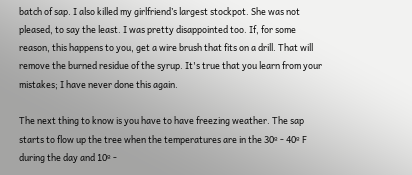batch of sap. I also killed my girlfriend’s largest stockpot. She was not pleased, to say the least. I was pretty disappointed too. If, for some reason, this happens to you, get a wire brush that fits on a drill. That will remove the burned residue of the syrup. It's true that you learn from your mistakes; I have never done this again.

The next thing to know is you have to have freezing weather. The sap starts to flow up the tree when the temperatures are in the 30º - 40º F during the day and 10º -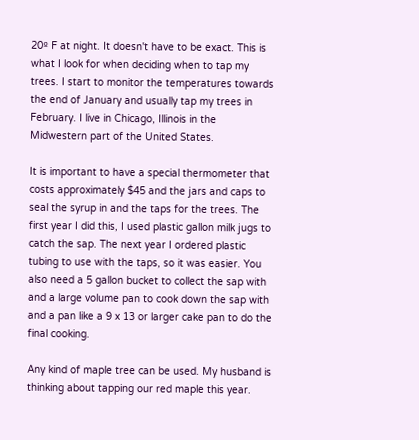20º F at night. It doesn't have to be exact. This is what I look for when deciding when to tap my trees. I start to monitor the temperatures towards the end of January and usually tap my trees in February. I live in Chicago, Illinois in the Midwestern part of the United States.

It is important to have a special thermometer that costs approximately $45 and the jars and caps to seal the syrup in and the taps for the trees. The first year I did this, I used plastic gallon milk jugs to catch the sap. The next year I ordered plastic tubing to use with the taps, so it was easier. You also need a 5 gallon bucket to collect the sap with and a large volume pan to cook down the sap with and a pan like a 9 x 13 or larger cake pan to do the final cooking.

Any kind of maple tree can be used. My husband is thinking about tapping our red maple this year.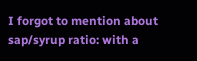I forgot to mention about sap/syrup ratio: with a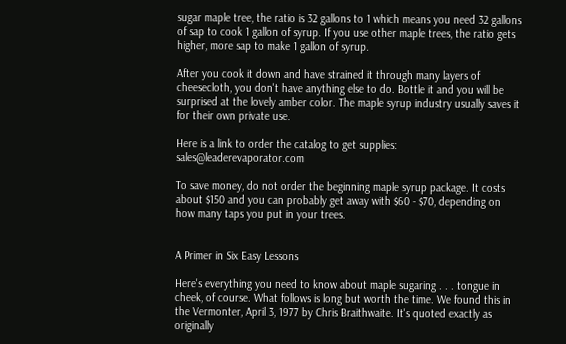sugar maple tree, the ratio is 32 gallons to 1 which means you need 32 gallons of sap to cook 1 gallon of syrup. If you use other maple trees, the ratio gets higher, more sap to make 1 gallon of syrup.

After you cook it down and have strained it through many layers of cheesecloth, you don't have anything else to do. Bottle it and you will be surprised at the lovely amber color. The maple syrup industry usually saves it for their own private use.

Here is a link to order the catalog to get supplies: sales@leaderevaporator.com

To save money, do not order the beginning maple syrup package. It costs about $150 and you can probably get away with $60 - $70, depending on how many taps you put in your trees.


A Primer in Six Easy Lessons

Here's everything you need to know about maple sugaring . . . tongue in cheek, of course. What follows is long but worth the time. We found this in the Vermonter, April 3, 1977 by Chris Braithwaite. It's quoted exactly as originally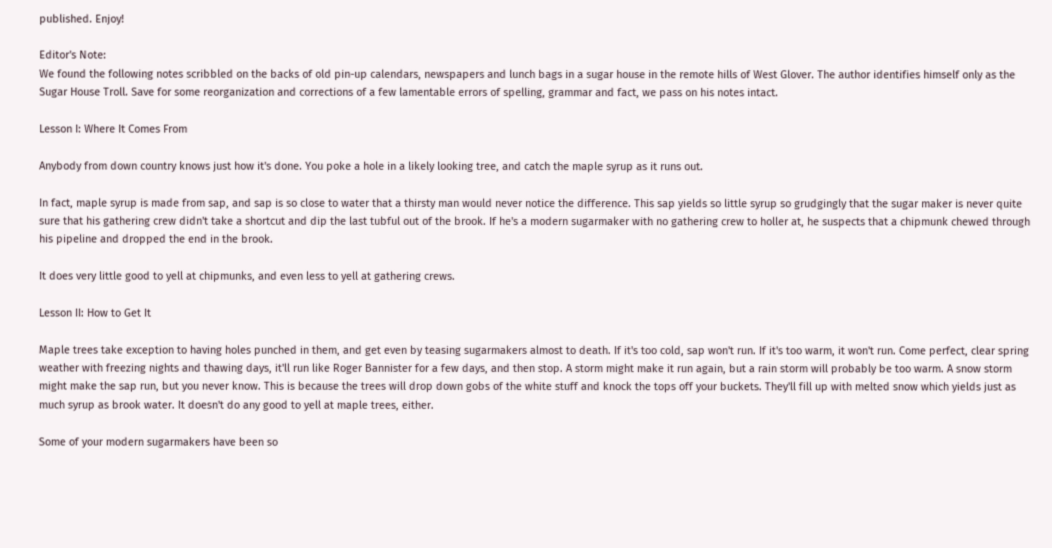published. Enjoy!

Editor's Note:
We found the following notes scribbled on the backs of old pin-up calendars, newspapers and lunch bags in a sugar house in the remote hills of West Glover. The author identifies himself only as the Sugar House Troll. Save for some reorganization and corrections of a few lamentable errors of spelling, grammar and fact, we pass on his notes intact.

Lesson I: Where It Comes From

Anybody from down country knows just how it's done. You poke a hole in a likely looking tree, and catch the maple syrup as it runs out.

In fact, maple syrup is made from sap, and sap is so close to water that a thirsty man would never notice the difference. This sap yields so little syrup so grudgingly that the sugar maker is never quite sure that his gathering crew didn't take a shortcut and dip the last tubful out of the brook. If he's a modern sugarmaker with no gathering crew to holler at, he suspects that a chipmunk chewed through his pipeline and dropped the end in the brook.

It does very little good to yell at chipmunks, and even less to yell at gathering crews.

Lesson II: How to Get It

Maple trees take exception to having holes punched in them, and get even by teasing sugarmakers almost to death. If it's too cold, sap won't run. If it's too warm, it won't run. Come perfect, clear spring weather with freezing nights and thawing days, it'll run like Roger Bannister for a few days, and then stop. A storm might make it run again, but a rain storm will probably be too warm. A snow storm might make the sap run, but you never know. This is because the trees will drop down gobs of the white stuff and knock the tops off your buckets. They'll fill up with melted snow which yields just as much syrup as brook water. It doesn't do any good to yell at maple trees, either.

Some of your modern sugarmakers have been so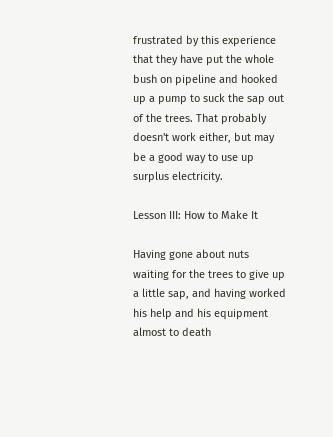frustrated by this experience that they have put the whole bush on pipeline and hooked up a pump to suck the sap out of the trees. That probably doesn't work either, but may be a good way to use up surplus electricity.

Lesson III: How to Make It

Having gone about nuts waiting for the trees to give up a little sap, and having worked his help and his equipment almost to death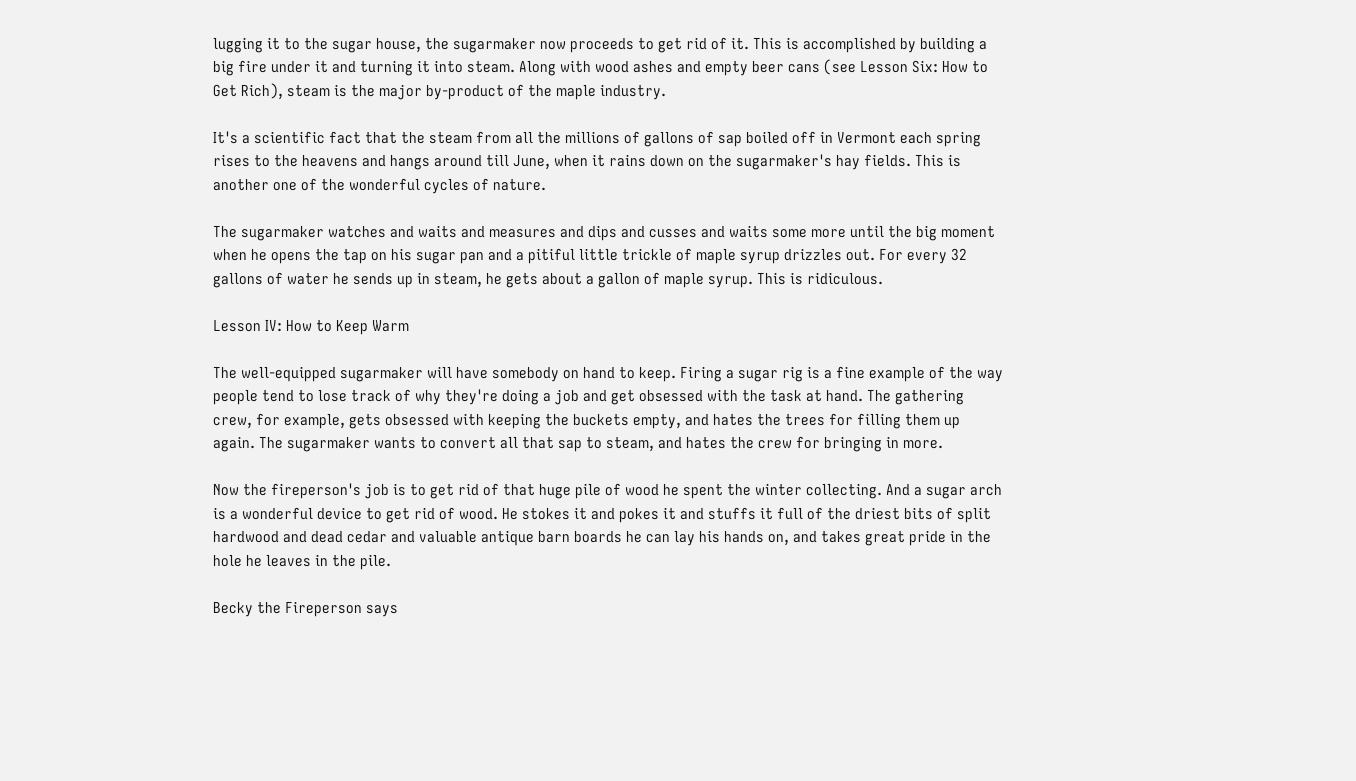lugging it to the sugar house, the sugarmaker now proceeds to get rid of it. This is accomplished by building a big fire under it and turning it into steam. Along with wood ashes and empty beer cans (see Lesson Six: How to Get Rich), steam is the major by-product of the maple industry.

It's a scientific fact that the steam from all the millions of gallons of sap boiled off in Vermont each spring rises to the heavens and hangs around till June, when it rains down on the sugarmaker's hay fields. This is another one of the wonderful cycles of nature.

The sugarmaker watches and waits and measures and dips and cusses and waits some more until the big moment when he opens the tap on his sugar pan and a pitiful little trickle of maple syrup drizzles out. For every 32 gallons of water he sends up in steam, he gets about a gallon of maple syrup. This is ridiculous.

Lesson IV: How to Keep Warm

The well-equipped sugarmaker will have somebody on hand to keep. Firing a sugar rig is a fine example of the way people tend to lose track of why they're doing a job and get obsessed with the task at hand. The gathering crew, for example, gets obsessed with keeping the buckets empty, and hates the trees for filling them up again. The sugarmaker wants to convert all that sap to steam, and hates the crew for bringing in more.

Now the fireperson's job is to get rid of that huge pile of wood he spent the winter collecting. And a sugar arch is a wonderful device to get rid of wood. He stokes it and pokes it and stuffs it full of the driest bits of split hardwood and dead cedar and valuable antique barn boards he can lay his hands on, and takes great pride in the hole he leaves in the pile.

Becky the Fireperson says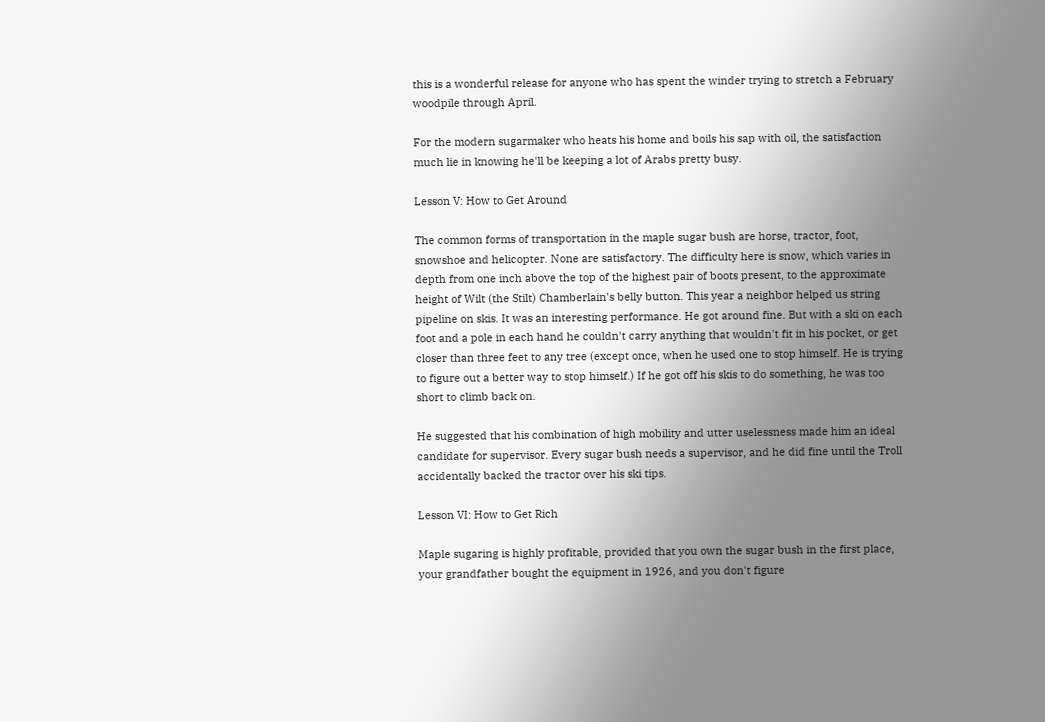this is a wonderful release for anyone who has spent the winder trying to stretch a February woodpile through April.

For the modern sugarmaker who heats his home and boils his sap with oil, the satisfaction much lie in knowing he'll be keeping a lot of Arabs pretty busy.

Lesson V: How to Get Around

The common forms of transportation in the maple sugar bush are horse, tractor, foot, snowshoe and helicopter. None are satisfactory. The difficulty here is snow, which varies in depth from one inch above the top of the highest pair of boots present, to the approximate height of Wilt (the Stilt) Chamberlain's belly button. This year a neighbor helped us string pipeline on skis. It was an interesting performance. He got around fine. But with a ski on each foot and a pole in each hand he couldn't carry anything that wouldn't fit in his pocket, or get closer than three feet to any tree (except once, when he used one to stop himself. He is trying to figure out a better way to stop himself.) If he got off his skis to do something, he was too short to climb back on.

He suggested that his combination of high mobility and utter uselessness made him an ideal candidate for supervisor. Every sugar bush needs a supervisor, and he did fine until the Troll accidentally backed the tractor over his ski tips.

Lesson VI: How to Get Rich

Maple sugaring is highly profitable, provided that you own the sugar bush in the first place, your grandfather bought the equipment in 1926, and you don't figure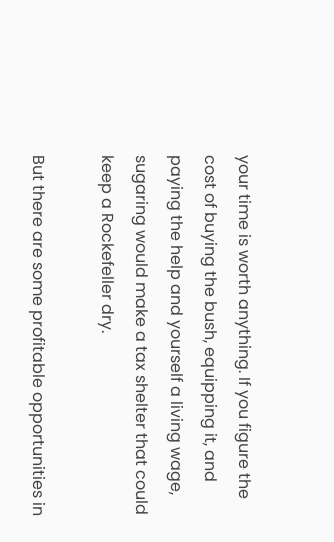your time is worth anything. If you figure the cost of buying the bush, equipping it, and paying the help and yourself a living wage, sugaring would make a tax shelter that could keep a Rockefeller dry.

But there are some profitable opportunities in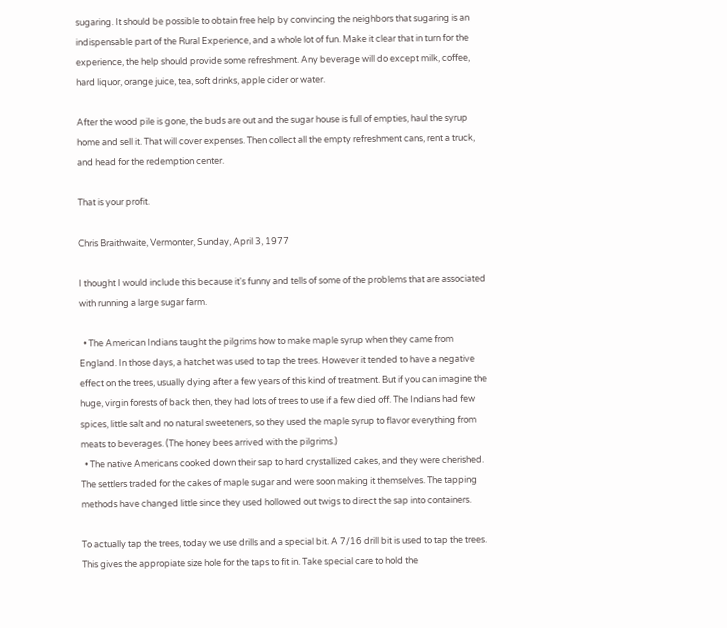sugaring. It should be possible to obtain free help by convincing the neighbors that sugaring is an indispensable part of the Rural Experience, and a whole lot of fun. Make it clear that in turn for the experience, the help should provide some refreshment. Any beverage will do except milk, coffee, hard liquor, orange juice, tea, soft drinks, apple cider or water.

After the wood pile is gone, the buds are out and the sugar house is full of empties, haul the syrup home and sell it. That will cover expenses. Then collect all the empty refreshment cans, rent a truck, and head for the redemption center.

That is your profit.

Chris Braithwaite, Vermonter, Sunday, April 3, 1977

I thought I would include this because it's funny and tells of some of the problems that are associated with running a large sugar farm.

  • The American Indians taught the pilgrims how to make maple syrup when they came from England. In those days, a hatchet was used to tap the trees. However it tended to have a negative effect on the trees, usually dying after a few years of this kind of treatment. But if you can imagine the huge, virgin forests of back then, they had lots of trees to use if a few died off. The Indians had few spices, little salt and no natural sweeteners, so they used the maple syrup to flavor everything from meats to beverages. (The honey bees arrived with the pilgrims.)
  • The native Americans cooked down their sap to hard crystallized cakes, and they were cherished. The settlers traded for the cakes of maple sugar and were soon making it themselves. The tapping methods have changed little since they used hollowed out twigs to direct the sap into containers.

To actually tap the trees, today we use drills and a special bit. A 7/16 drill bit is used to tap the trees. This gives the appropiate size hole for the taps to fit in. Take special care to hold the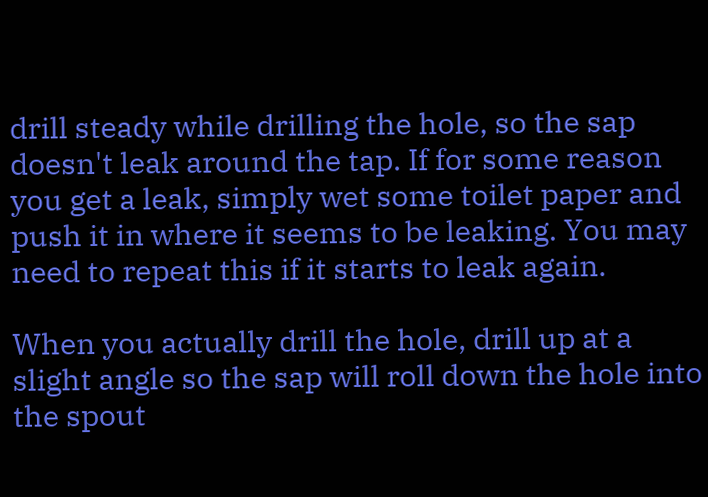drill steady while drilling the hole, so the sap doesn't leak around the tap. If for some reason you get a leak, simply wet some toilet paper and push it in where it seems to be leaking. You may need to repeat this if it starts to leak again.

When you actually drill the hole, drill up at a slight angle so the sap will roll down the hole into the spout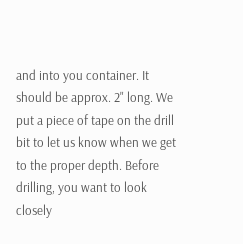and into you container. It should be approx. 2" long. We put a piece of tape on the drill bit to let us know when we get to the proper depth. Before drilling, you want to look closely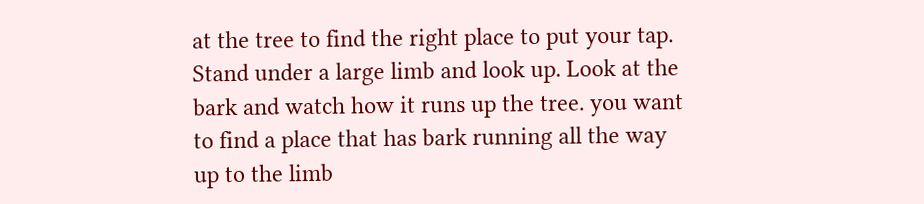at the tree to find the right place to put your tap. Stand under a large limb and look up. Look at the bark and watch how it runs up the tree. you want to find a place that has bark running all the way up to the limb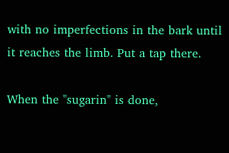with no imperfections in the bark until it reaches the limb. Put a tap there.

When the "sugarin" is done,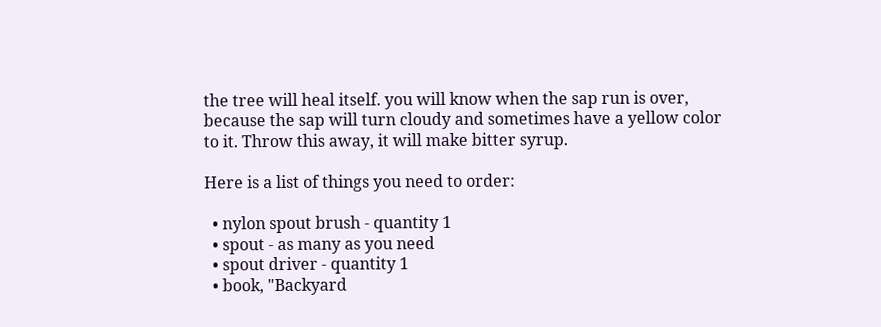the tree will heal itself. you will know when the sap run is over, because the sap will turn cloudy and sometimes have a yellow color to it. Throw this away, it will make bitter syrup.

Here is a list of things you need to order:

  • nylon spout brush - quantity 1
  • spout - as many as you need
  • spout driver - quantity 1
  • book, "Backyard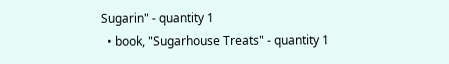Sugarin" - quantity 1
  • book, "Sugarhouse Treats" - quantity 1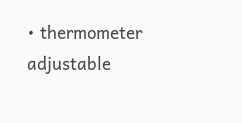• thermometer adjustable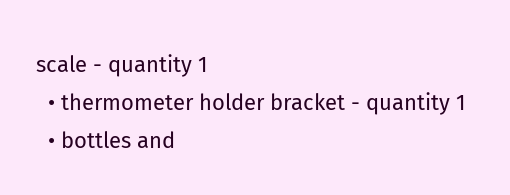scale - quantity 1
  • thermometer holder bracket - quantity 1
  • bottles and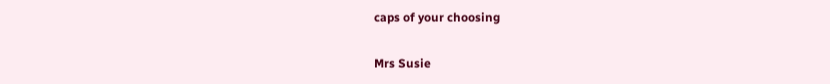caps of your choosing

Mrs Susie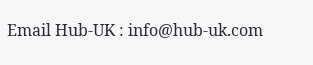Email Hub-UK : info@hub-uk.com